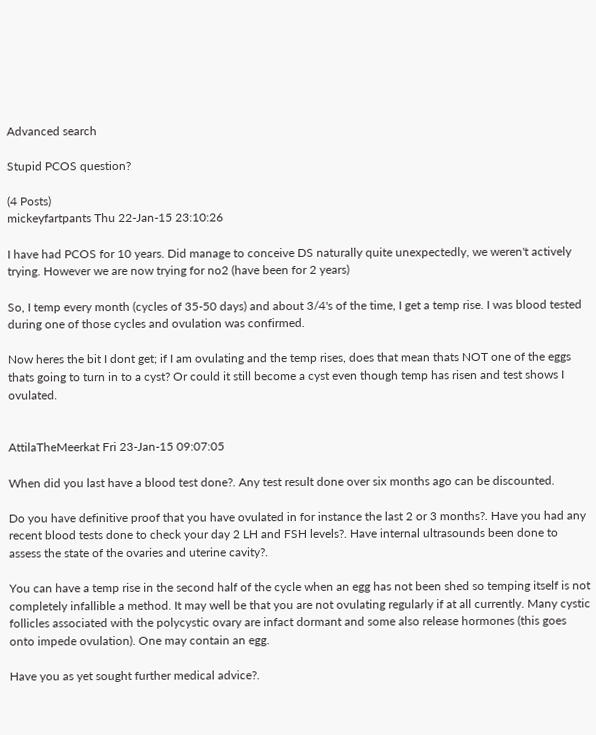Advanced search

Stupid PCOS question?

(4 Posts)
mickeyfartpants Thu 22-Jan-15 23:10:26

I have had PCOS for 10 years. Did manage to conceive DS naturally quite unexpectedly, we weren't actively trying. However we are now trying for no2 (have been for 2 years)

So, I temp every month (cycles of 35-50 days) and about 3/4's of the time, I get a temp rise. I was blood tested during one of those cycles and ovulation was confirmed.

Now heres the bit I dont get; if I am ovulating and the temp rises, does that mean thats NOT one of the eggs thats going to turn in to a cyst? Or could it still become a cyst even though temp has risen and test shows I ovulated.


AttilaTheMeerkat Fri 23-Jan-15 09:07:05

When did you last have a blood test done?. Any test result done over six months ago can be discounted.

Do you have definitive proof that you have ovulated in for instance the last 2 or 3 months?. Have you had any recent blood tests done to check your day 2 LH and FSH levels?. Have internal ultrasounds been done to assess the state of the ovaries and uterine cavity?.

You can have a temp rise in the second half of the cycle when an egg has not been shed so temping itself is not completely infallible a method. It may well be that you are not ovulating regularly if at all currently. Many cystic follicles associated with the polycystic ovary are infact dormant and some also release hormones (this goes onto impede ovulation). One may contain an egg.

Have you as yet sought further medical advice?.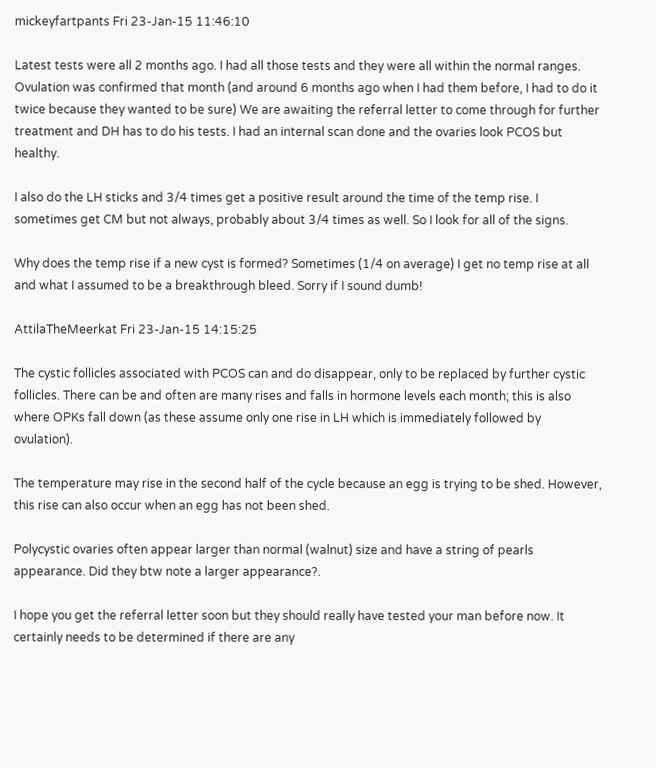mickeyfartpants Fri 23-Jan-15 11:46:10

Latest tests were all 2 months ago. I had all those tests and they were all within the normal ranges. Ovulation was confirmed that month (and around 6 months ago when I had them before, I had to do it twice because they wanted to be sure) We are awaiting the referral letter to come through for further treatment and DH has to do his tests. I had an internal scan done and the ovaries look PCOS but healthy.

I also do the LH sticks and 3/4 times get a positive result around the time of the temp rise. I sometimes get CM but not always, probably about 3/4 times as well. So I look for all of the signs.

Why does the temp rise if a new cyst is formed? Sometimes (1/4 on average) I get no temp rise at all and what I assumed to be a breakthrough bleed. Sorry if I sound dumb!

AttilaTheMeerkat Fri 23-Jan-15 14:15:25

The cystic follicles associated with PCOS can and do disappear, only to be replaced by further cystic follicles. There can be and often are many rises and falls in hormone levels each month; this is also where OPKs fall down (as these assume only one rise in LH which is immediately followed by ovulation).

The temperature may rise in the second half of the cycle because an egg is trying to be shed. However, this rise can also occur when an egg has not been shed.

Polycystic ovaries often appear larger than normal (walnut) size and have a string of pearls appearance. Did they btw note a larger appearance?.

I hope you get the referral letter soon but they should really have tested your man before now. It certainly needs to be determined if there are any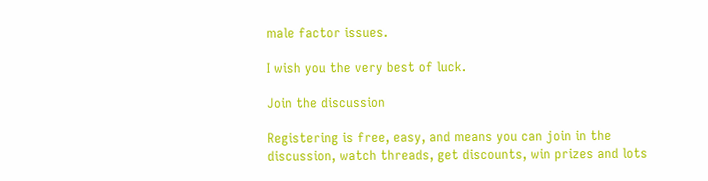male factor issues.

I wish you the very best of luck.

Join the discussion

Registering is free, easy, and means you can join in the discussion, watch threads, get discounts, win prizes and lots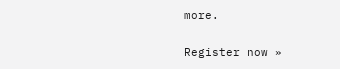more.

Register now »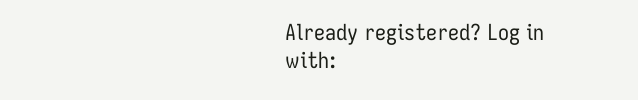Already registered? Log in with: